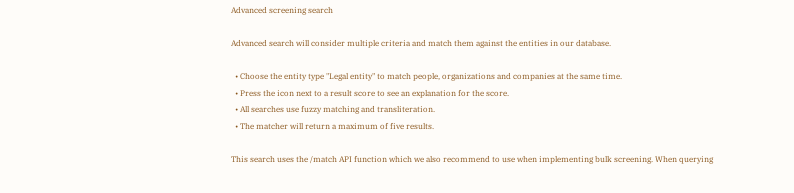Advanced screening search

Advanced search will consider multiple criteria and match them against the entities in our database.

  • Choose the entity type "Legal entity" to match people, organizations and companies at the same time.
  • Press the icon next to a result score to see an explanation for the score.
  • All searches use fuzzy matching and transliteration.
  • The matcher will return a maximum of five results.

This search uses the /match API function which we also recommend to use when implementing bulk screening. When querying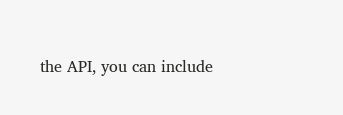the API, you can include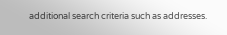additional search criteria such as addresses.